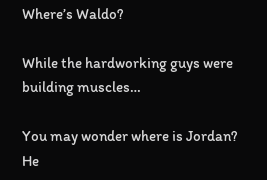Where’s Waldo?

While the hardworking guys were building muscles…

You may wonder where is Jordan?
He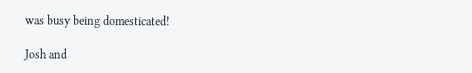was busy being domesticated!

Josh and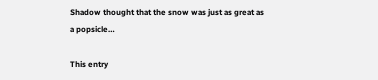Shadow thought that the snow was just as great as a popsicle…

This entry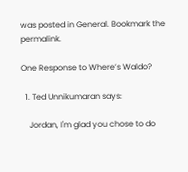was posted in General. Bookmark the permalink.

One Response to Where’s Waldo?

  1. Ted Unnikumaran says:

    Jordan, I'm glad you chose to do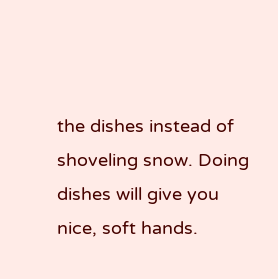the dishes instead of shoveling snow. Doing dishes will give you nice, soft hands.